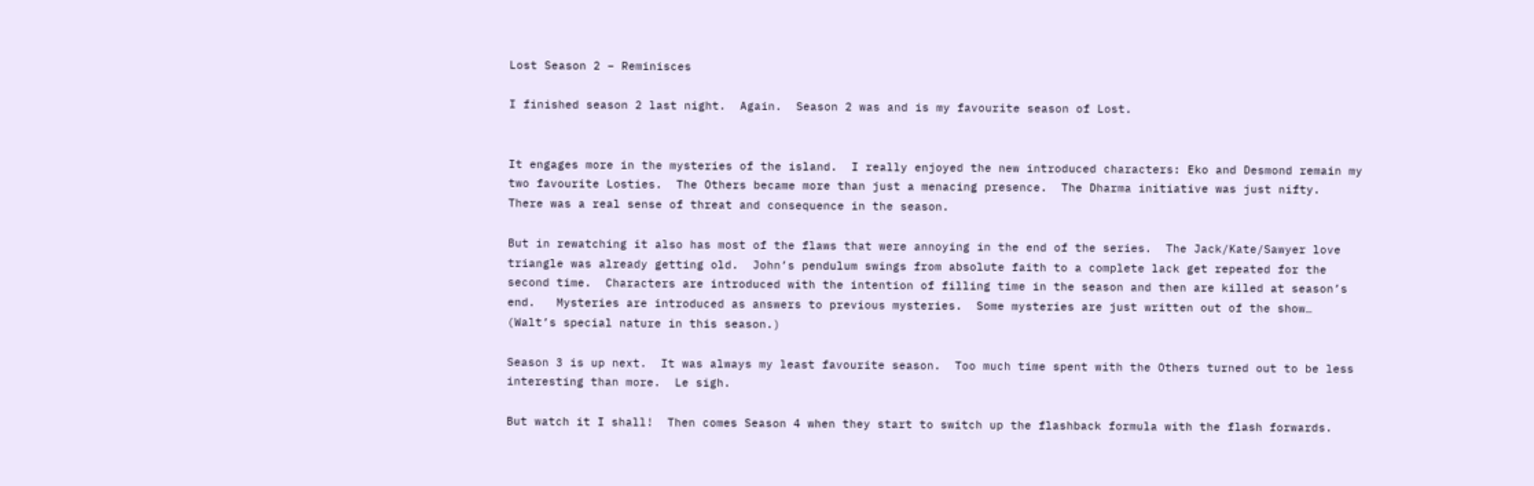Lost Season 2 – Reminisces

I finished season 2 last night.  Again.  Season 2 was and is my favourite season of Lost.


It engages more in the mysteries of the island.  I really enjoyed the new introduced characters: Eko and Desmond remain my two favourite Losties.  The Others became more than just a menacing presence.  The Dharma initiative was just nifty.  There was a real sense of threat and consequence in the season.

But in rewatching it also has most of the flaws that were annoying in the end of the series.  The Jack/Kate/Sawyer love triangle was already getting old.  John’s pendulum swings from absolute faith to a complete lack get repeated for the second time.  Characters are introduced with the intention of filling time in the season and then are killed at season’s end.   Mysteries are introduced as answers to previous mysteries.  Some mysteries are just written out of the show… (Walt’s special nature in this season.)

Season 3 is up next.  It was always my least favourite season.  Too much time spent with the Others turned out to be less interesting than more.  Le sigh.

But watch it I shall!  Then comes Season 4 when they start to switch up the flashback formula with the flash forwards.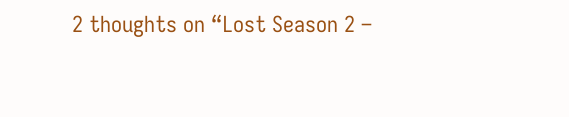2 thoughts on “Lost Season 2 –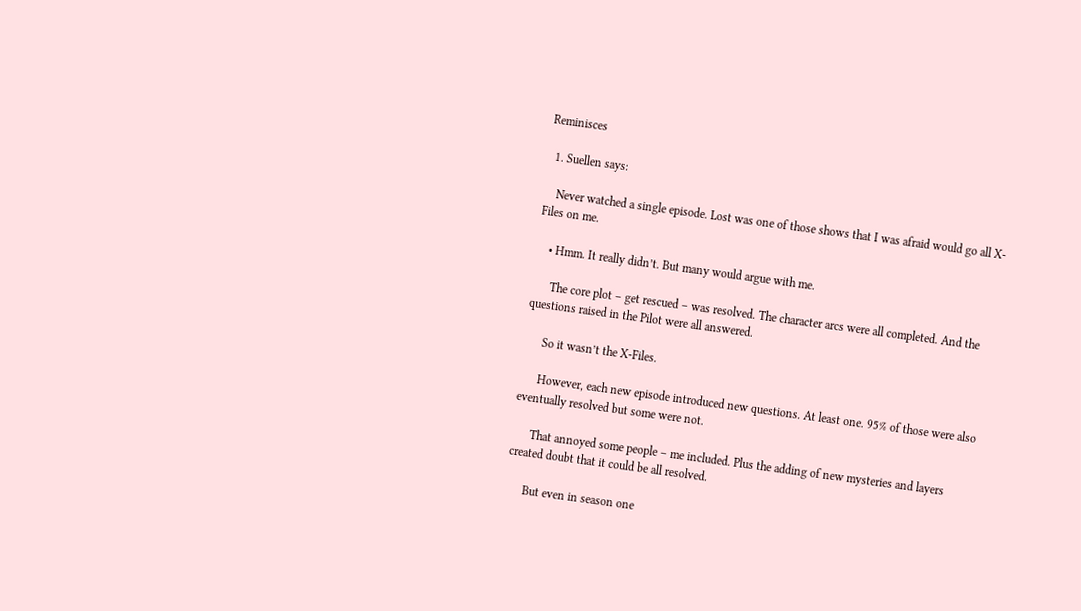Reminisces

  1. Suellen says:

    Never watched a single episode. Lost was one of those shows that I was afraid would go all X-Files on me.

    • Hmm. It really didn’t. But many would argue with me.

      The core plot – get rescued – was resolved. The character arcs were all completed. And the questions raised in the Pilot were all answered.

      So it wasn’t the X-Files.

      However, each new episode introduced new questions. At least one. 95% of those were also eventually resolved but some were not.

      That annoyed some people – me included. Plus the adding of new mysteries and layers created doubt that it could be all resolved.

      But even in season one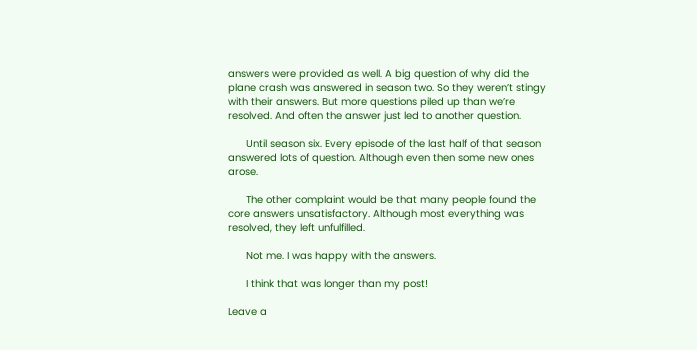answers were provided as well. A big question of why did the plane crash was answered in season two. So they weren’t stingy with their answers. But more questions piled up than we’re resolved. And often the answer just led to another question.

      Until season six. Every episode of the last half of that season answered lots of question. Although even then some new ones arose.

      The other complaint would be that many people found the core answers unsatisfactory. Although most everything was resolved, they left unfulfilled.

      Not me. I was happy with the answers.

      I think that was longer than my post!

Leave a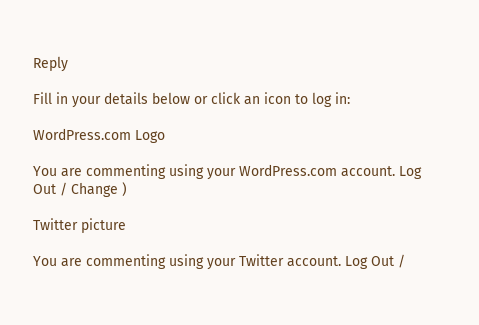Reply

Fill in your details below or click an icon to log in:

WordPress.com Logo

You are commenting using your WordPress.com account. Log Out / Change )

Twitter picture

You are commenting using your Twitter account. Log Out /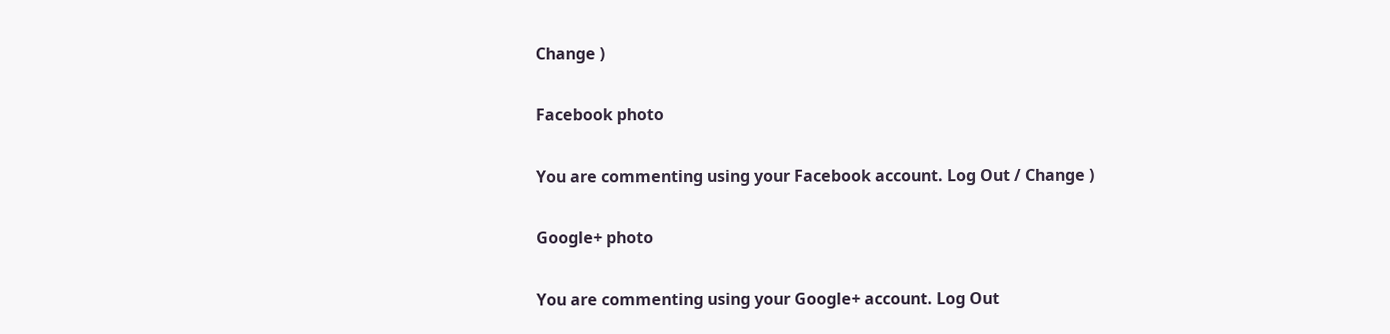Change )

Facebook photo

You are commenting using your Facebook account. Log Out / Change )

Google+ photo

You are commenting using your Google+ account. Log Out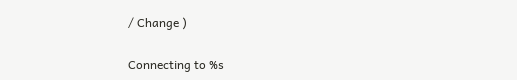/ Change )

Connecting to %s